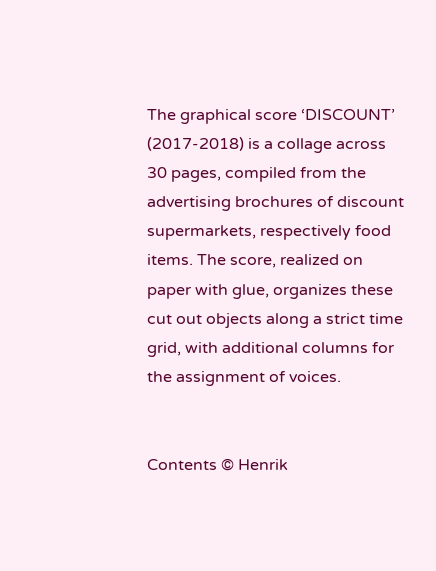The graphical score ‘DISCOUNT’ (2017-2018) is a collage across 30 pages, compiled from the advertising brochures of discount supermarkets, respectively food items. The score, realized on paper with glue, organizes these cut out objects along a strict time grid, with additional columns for the assignment of voices.


Contents © Henrik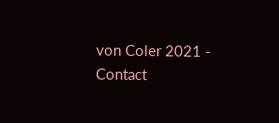von Coler 2021 - Contact